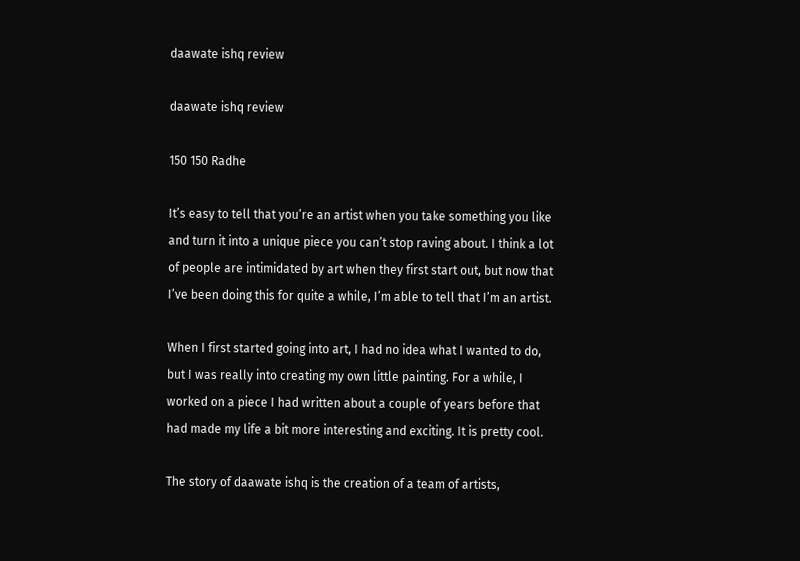daawate ishq review

daawate ishq review

150 150 Radhe

It’s easy to tell that you’re an artist when you take something you like and turn it into a unique piece you can’t stop raving about. I think a lot of people are intimidated by art when they first start out, but now that I’ve been doing this for quite a while, I’m able to tell that I’m an artist.

When I first started going into art, I had no idea what I wanted to do, but I was really into creating my own little painting. For a while, I worked on a piece I had written about a couple of years before that had made my life a bit more interesting and exciting. It is pretty cool.

The story of daawate ishq is the creation of a team of artists,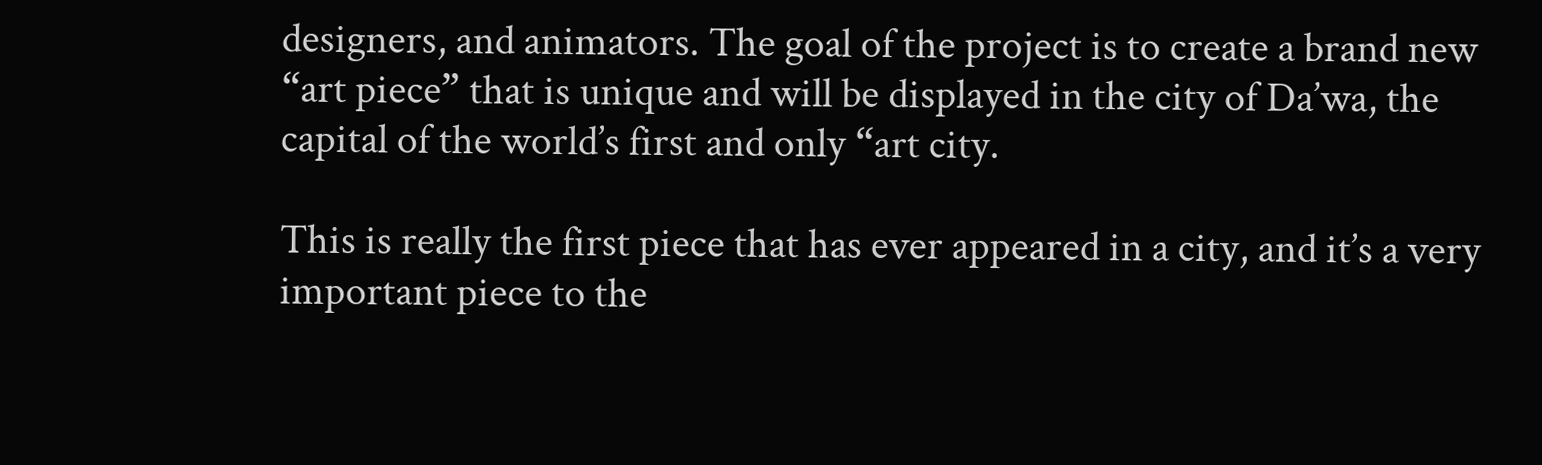designers, and animators. The goal of the project is to create a brand new “art piece” that is unique and will be displayed in the city of Da’wa, the capital of the world’s first and only “art city.

This is really the first piece that has ever appeared in a city, and it’s a very important piece to the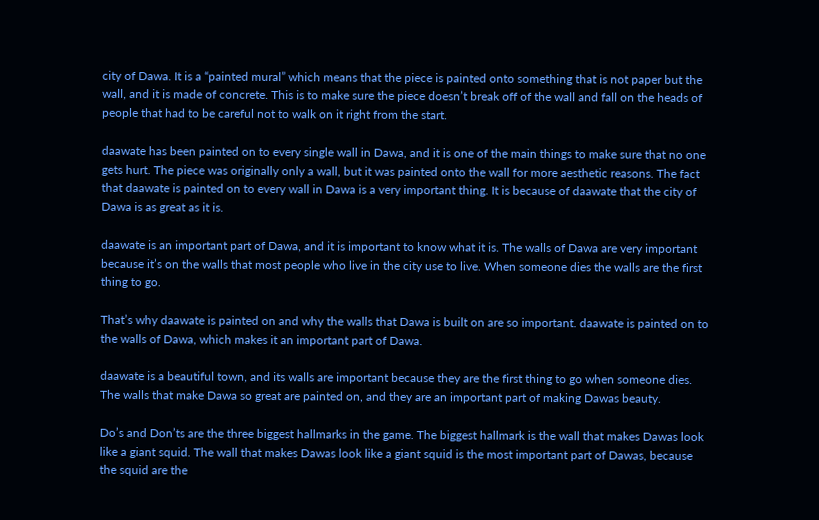city of Dawa. It is a “painted mural” which means that the piece is painted onto something that is not paper but the wall, and it is made of concrete. This is to make sure the piece doesn’t break off of the wall and fall on the heads of people that had to be careful not to walk on it right from the start.

daawate has been painted on to every single wall in Dawa, and it is one of the main things to make sure that no one gets hurt. The piece was originally only a wall, but it was painted onto the wall for more aesthetic reasons. The fact that daawate is painted on to every wall in Dawa is a very important thing. It is because of daawate that the city of Dawa is as great as it is.

daawate is an important part of Dawa, and it is important to know what it is. The walls of Dawa are very important because it’s on the walls that most people who live in the city use to live. When someone dies the walls are the first thing to go.

That’s why daawate is painted on and why the walls that Dawa is built on are so important. daawate is painted on to the walls of Dawa, which makes it an important part of Dawa.

daawate is a beautiful town, and its walls are important because they are the first thing to go when someone dies. The walls that make Dawa so great are painted on, and they are an important part of making Dawas beauty.

Do’s and Don’ts are the three biggest hallmarks in the game. The biggest hallmark is the wall that makes Dawas look like a giant squid. The wall that makes Dawas look like a giant squid is the most important part of Dawas, because the squid are the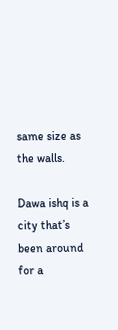same size as the walls.

Dawa ishq is a city that’s been around for a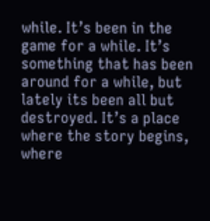while. It’s been in the game for a while. It’s something that has been around for a while, but lately its been all but destroyed. It’s a place where the story begins, where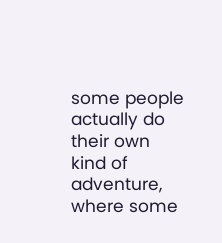some people actually do their own kind of adventure, where some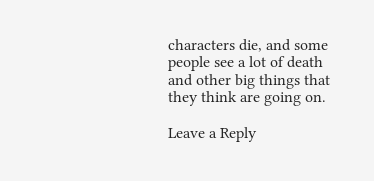characters die, and some people see a lot of death and other big things that they think are going on.

Leave a Reply